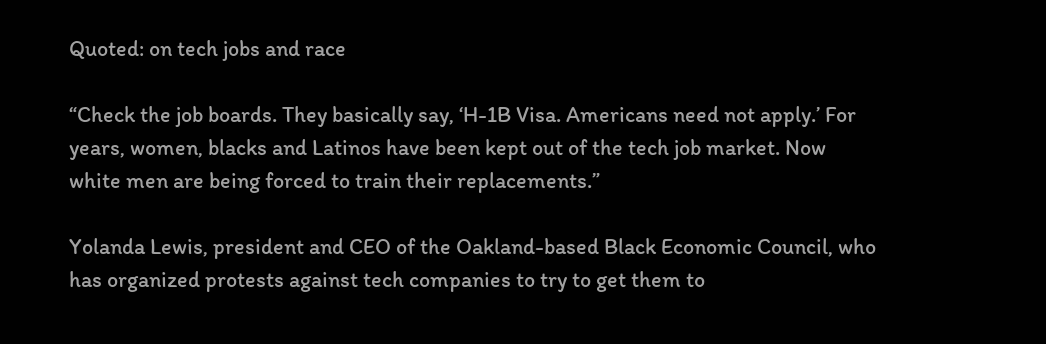Quoted: on tech jobs and race

“Check the job boards. They basically say, ‘H-1B Visa. Americans need not apply.’ For years, women, blacks and Latinos have been kept out of the tech job market. Now white men are being forced to train their replacements.”

Yolanda Lewis, president and CEO of the Oakland-based Black Economic Council, who has organized protests against tech companies to try to get them to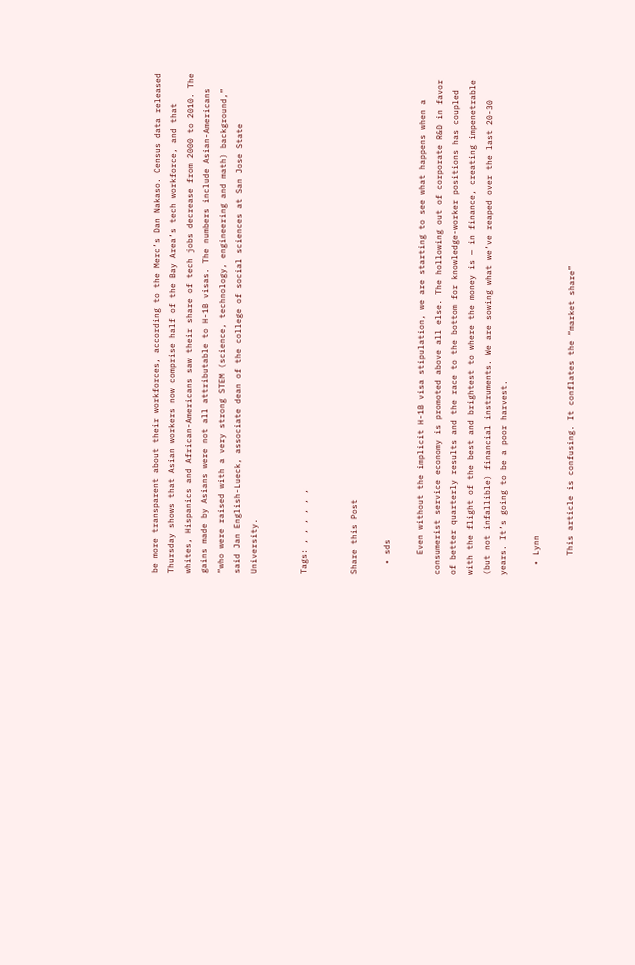be more transparent about their workforces, according to the Merc’s Dan Nakaso. Census data released Thursday shows that Asian workers now comprise half of the Bay Area’s tech workforce, and that whites, Hispanics and African-Americans saw their share of tech jobs decrease from 2000 to 2010. The gains made by Asians were not all attributable to H-1B visas. The numbers include Asian-Americans “who were raised with a very strong STEM (science, technology, engineering and math) background,” said Jan English-Lueck, associate dean of the college of social sciences at San Jose State University.


Tags: , , , , , ,


Share this Post

  • sds

    Even without the implicit H-1B visa stipulation, we are starting to see what happens when a consumerist service economy is promoted above all else. The hollowing out of corporate R&D in favor of better quarterly results and the race to the bottom for knowledge-worker positions has coupled with the flight of the best and brightest to where the money is — in finance, creating impenetrable (but not infallible) financial instruments. We are sowing what we’ve reaped over the last 20-30 years. It’s going to be a poor harvest.

  • Lynn

    This article is confusing. It conflates the “market share”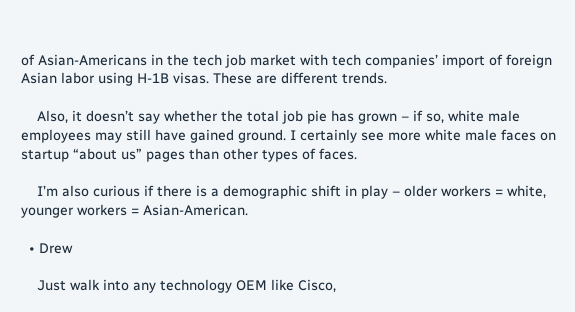of Asian-Americans in the tech job market with tech companies’ import of foreign Asian labor using H-1B visas. These are different trends.

    Also, it doesn’t say whether the total job pie has grown – if so, white male employees may still have gained ground. I certainly see more white male faces on startup “about us” pages than other types of faces.

    I’m also curious if there is a demographic shift in play – older workers = white, younger workers = Asian-American.

  • Drew

    Just walk into any technology OEM like Cisco,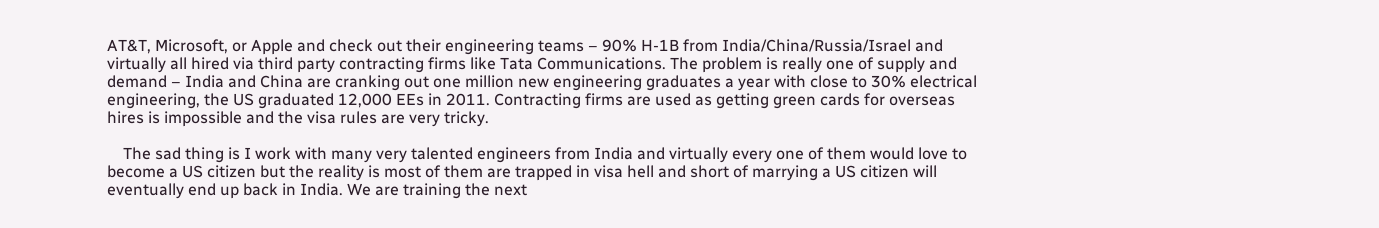AT&T, Microsoft, or Apple and check out their engineering teams – 90% H-1B from India/China/Russia/Israel and virtually all hired via third party contracting firms like Tata Communications. The problem is really one of supply and demand – India and China are cranking out one million new engineering graduates a year with close to 30% electrical engineering, the US graduated 12,000 EEs in 2011. Contracting firms are used as getting green cards for overseas hires is impossible and the visa rules are very tricky.

    The sad thing is I work with many very talented engineers from India and virtually every one of them would love to become a US citizen but the reality is most of them are trapped in visa hell and short of marrying a US citizen will eventually end up back in India. We are training the next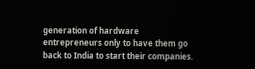generation of hardware entrepreneurs only to have them go back to India to start their companies.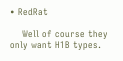• RedRat

    Well of course they only want H1B types.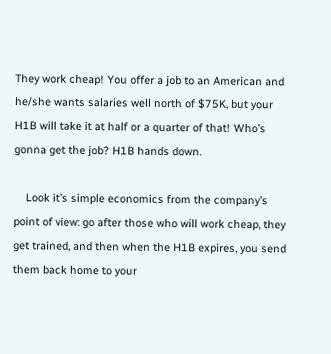They work cheap! You offer a job to an American and he/she wants salaries well north of $75K, but your H1B will take it at half or a quarter of that! Who’s gonna get the job? H1B hands down.

    Look it’s simple economics from the company’s point of view: go after those who will work cheap, they get trained, and then when the H1B expires, you send them back home to your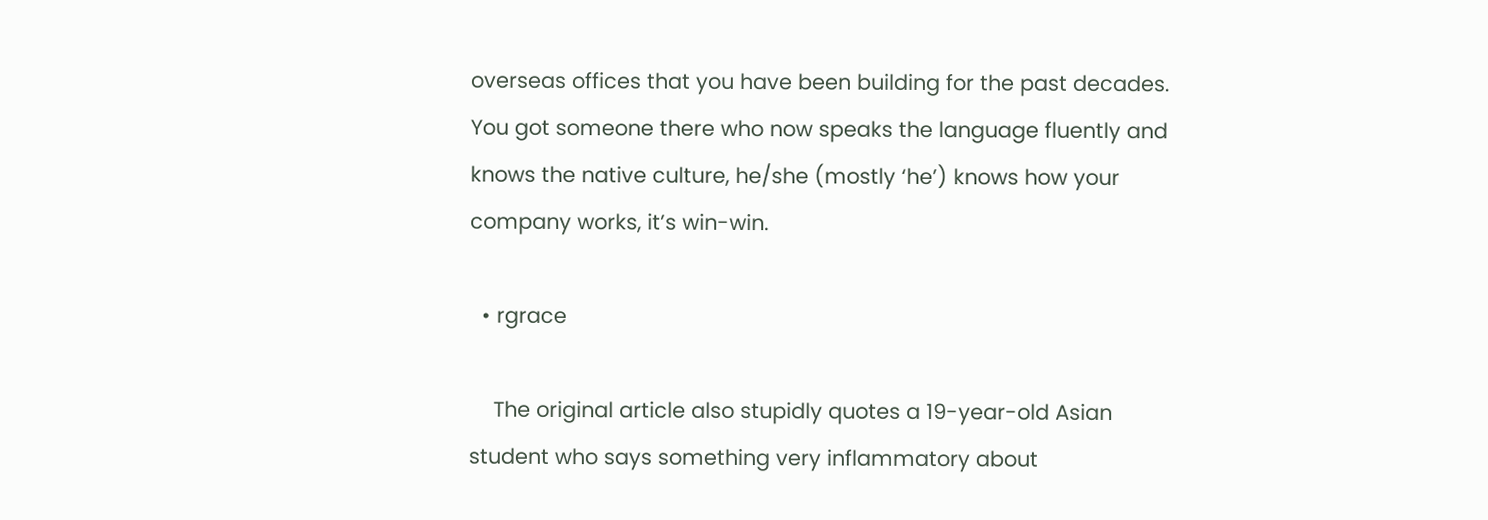overseas offices that you have been building for the past decades. You got someone there who now speaks the language fluently and knows the native culture, he/she (mostly ‘he’) knows how your company works, it’s win-win.

  • rgrace

    The original article also stupidly quotes a 19-year-old Asian student who says something very inflammatory about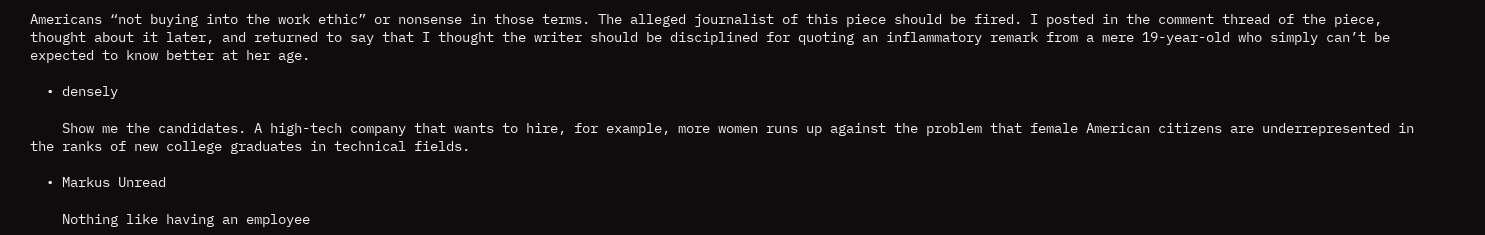Americans “not buying into the work ethic” or nonsense in those terms. The alleged journalist of this piece should be fired. I posted in the comment thread of the piece, thought about it later, and returned to say that I thought the writer should be disciplined for quoting an inflammatory remark from a mere 19-year-old who simply can’t be expected to know better at her age.

  • densely

    Show me the candidates. A high-tech company that wants to hire, for example, more women runs up against the problem that female American citizens are underrepresented in the ranks of new college graduates in technical fields.

  • Markus Unread

    Nothing like having an employee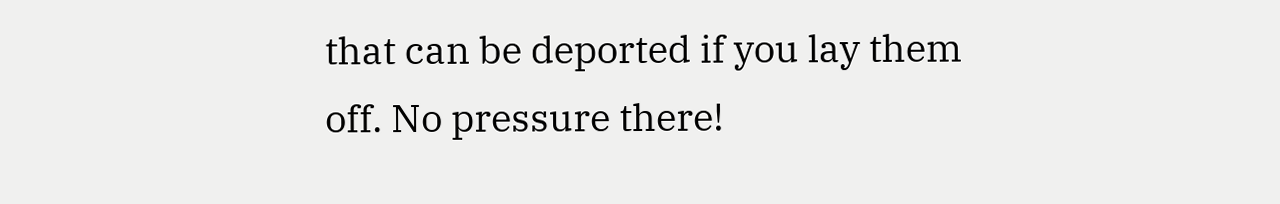that can be deported if you lay them off. No pressure there!